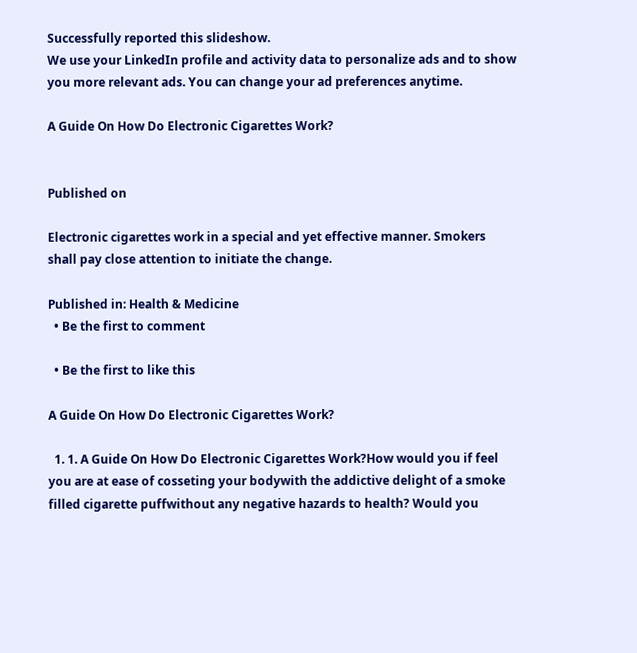Successfully reported this slideshow.
We use your LinkedIn profile and activity data to personalize ads and to show you more relevant ads. You can change your ad preferences anytime.

A Guide On How Do Electronic Cigarettes Work?


Published on

Electronic cigarettes work in a special and yet effective manner. Smokers shall pay close attention to initiate the change.

Published in: Health & Medicine
  • Be the first to comment

  • Be the first to like this

A Guide On How Do Electronic Cigarettes Work?

  1. 1. A Guide On How Do Electronic Cigarettes Work?How would you if feel you are at ease of cosseting your bodywith the addictive delight of a smoke filled cigarette puffwithout any negative hazards to health? Would you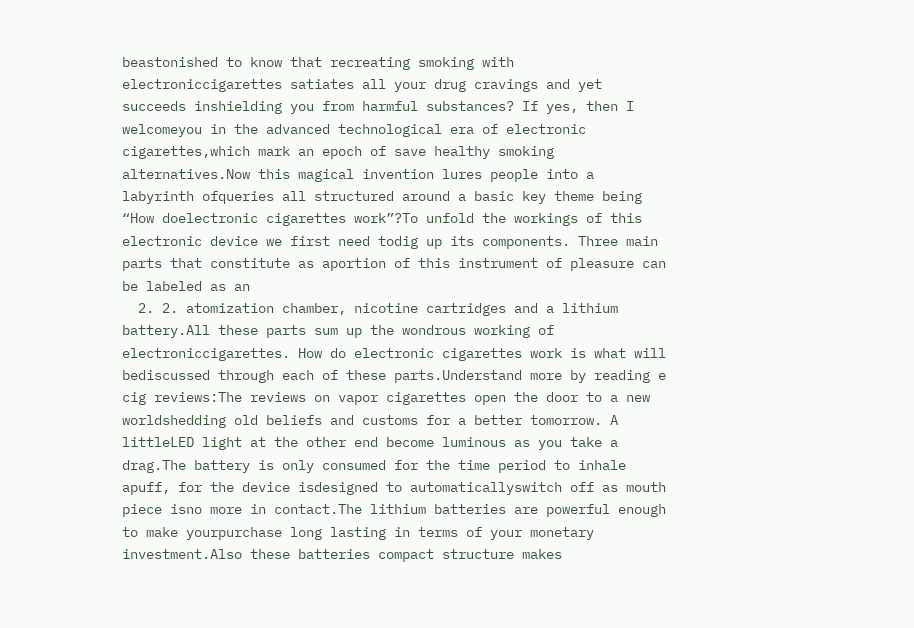beastonished to know that recreating smoking with electroniccigarettes satiates all your drug cravings and yet succeeds inshielding you from harmful substances? If yes, then I welcomeyou in the advanced technological era of electronic cigarettes,which mark an epoch of save healthy smoking alternatives.Now this magical invention lures people into a labyrinth ofqueries all structured around a basic key theme being “How doelectronic cigarettes work”?To unfold the workings of this electronic device we first need todig up its components. Three main parts that constitute as aportion of this instrument of pleasure can be labeled as an
  2. 2. atomization chamber, nicotine cartridges and a lithium battery.All these parts sum up the wondrous working of electroniccigarettes. How do electronic cigarettes work is what will bediscussed through each of these parts.Understand more by reading e cig reviews:The reviews on vapor cigarettes open the door to a new worldshedding old beliefs and customs for a better tomorrow. A littleLED light at the other end become luminous as you take a drag.The battery is only consumed for the time period to inhale apuff, for the device isdesigned to automaticallyswitch off as mouth piece isno more in contact.The lithium batteries are powerful enough to make yourpurchase long lasting in terms of your monetary investment.Also these batteries compact structure makes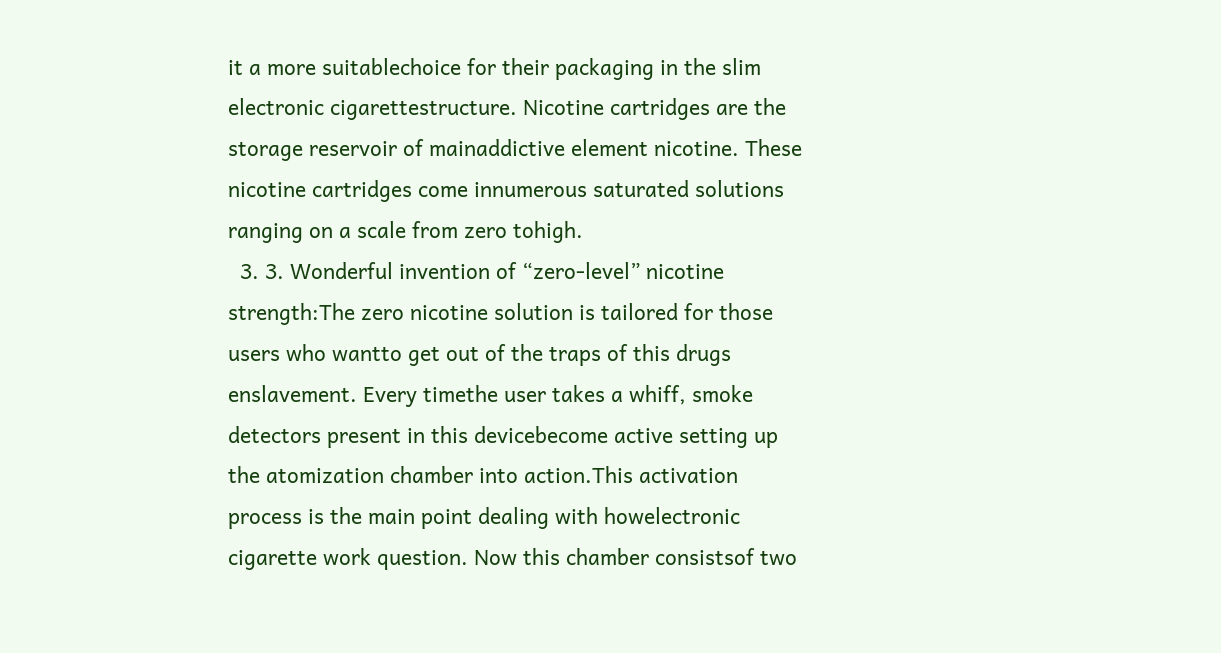it a more suitablechoice for their packaging in the slim electronic cigarettestructure. Nicotine cartridges are the storage reservoir of mainaddictive element nicotine. These nicotine cartridges come innumerous saturated solutions ranging on a scale from zero tohigh.
  3. 3. Wonderful invention of “zero-level” nicotine strength:The zero nicotine solution is tailored for those users who wantto get out of the traps of this drugs enslavement. Every timethe user takes a whiff, smoke detectors present in this devicebecome active setting up the atomization chamber into action.This activation process is the main point dealing with howelectronic cigarette work question. Now this chamber consistsof two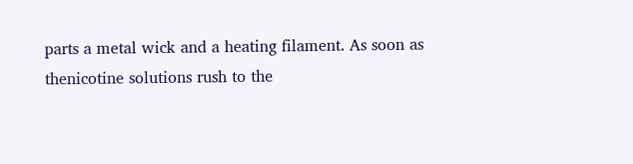parts a metal wick and a heating filament. As soon as thenicotine solutions rush to the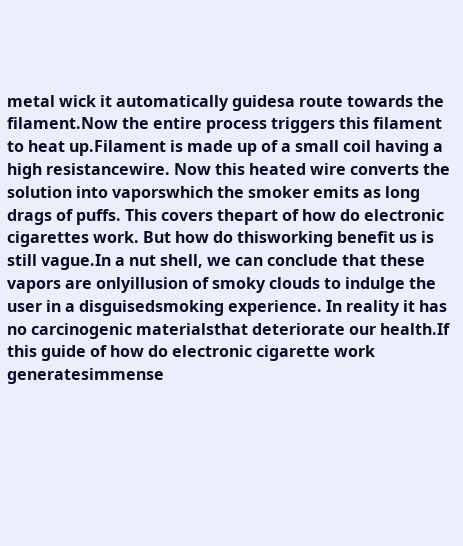metal wick it automatically guidesa route towards the filament.Now the entire process triggers this filament to heat up.Filament is made up of a small coil having a high resistancewire. Now this heated wire converts the solution into vaporswhich the smoker emits as long drags of puffs. This covers thepart of how do electronic cigarettes work. But how do thisworking benefit us is still vague.In a nut shell, we can conclude that these vapors are onlyillusion of smoky clouds to indulge the user in a disguisedsmoking experience. In reality it has no carcinogenic materialsthat deteriorate our health.If this guide of how do electronic cigarette work generatesimmense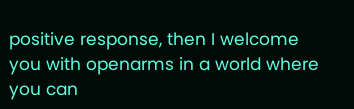positive response, then I welcome you with openarms in a world where you can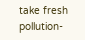take fresh pollution-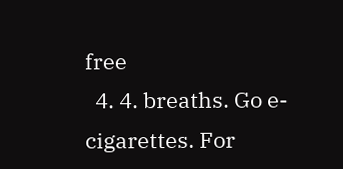free
  4. 4. breaths. Go e-cigarettes. For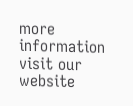more information visit our website